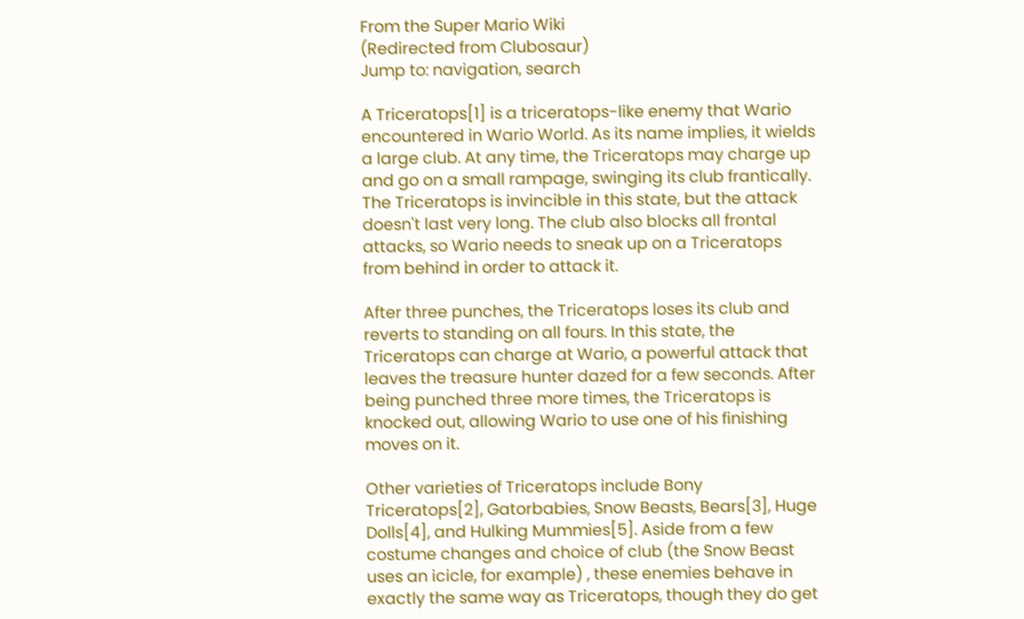From the Super Mario Wiki
(Redirected from Clubosaur)
Jump to: navigation, search

A Triceratops[1] is a triceratops-like enemy that Wario encountered in Wario World. As its name implies, it wields a large club. At any time, the Triceratops may charge up and go on a small rampage, swinging its club frantically. The Triceratops is invincible in this state, but the attack doesn't last very long. The club also blocks all frontal attacks, so Wario needs to sneak up on a Triceratops from behind in order to attack it.

After three punches, the Triceratops loses its club and reverts to standing on all fours. In this state, the Triceratops can charge at Wario, a powerful attack that leaves the treasure hunter dazed for a few seconds. After being punched three more times, the Triceratops is knocked out, allowing Wario to use one of his finishing moves on it.

Other varieties of Triceratops include Bony Triceratops[2], Gatorbabies, Snow Beasts, Bears[3], Huge Dolls[4], and Hulking Mummies[5]. Aside from a few costume changes and choice of club (the Snow Beast uses an icicle, for example) , these enemies behave in exactly the same way as Triceratops, though they do get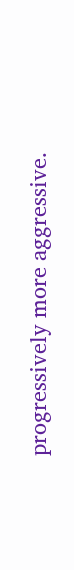progressively more aggressive.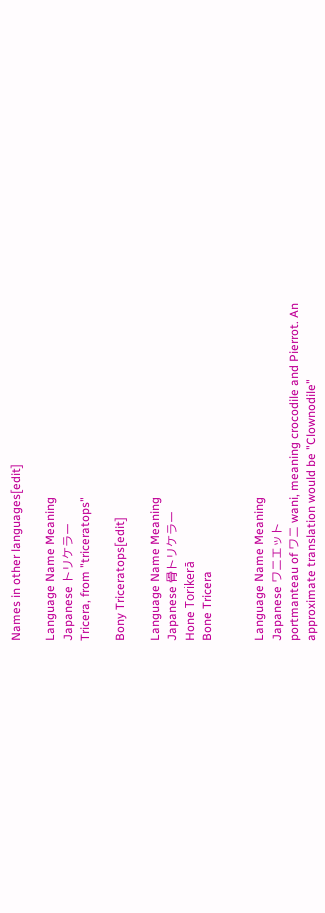Names in other languages[edit]

Language Name Meaning
Japanese トリケラー
Tricera, from "triceratops"

Bony Triceratops[edit]

Language Name Meaning
Japanese 骨トリケラー
Hone Torikerā
Bone Tricera


Language Name Meaning
Japanese ワニエット
portmanteau of ワニ wani, meaning crocodile and Pierrot. An approximate translation would be "Clownodile"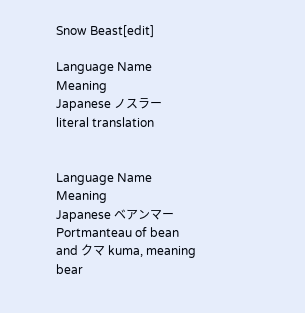Snow Beast[edit]

Language Name Meaning
Japanese ノスラー
literal translation


Language Name Meaning
Japanese ベアンマー
Portmanteau of bean and クマ kuma, meaning bear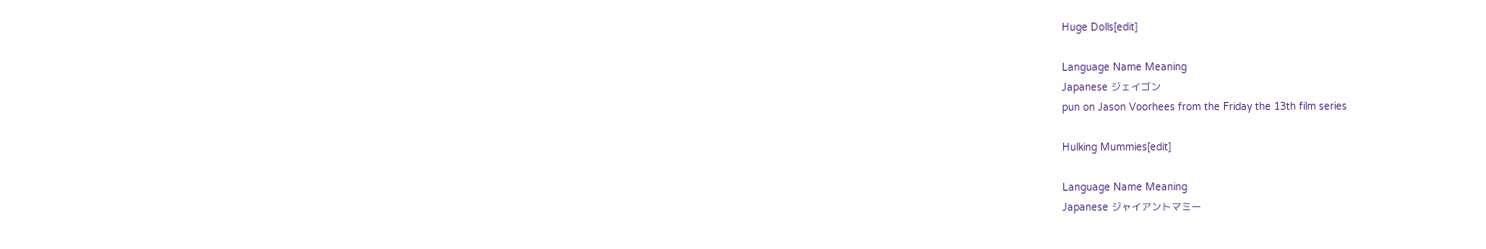Huge Dolls[edit]

Language Name Meaning
Japanese ジェイゴン
pun on Jason Voorhees from the Friday the 13th film series

Hulking Mummies[edit]

Language Name Meaning
Japanese ジャイアントマミー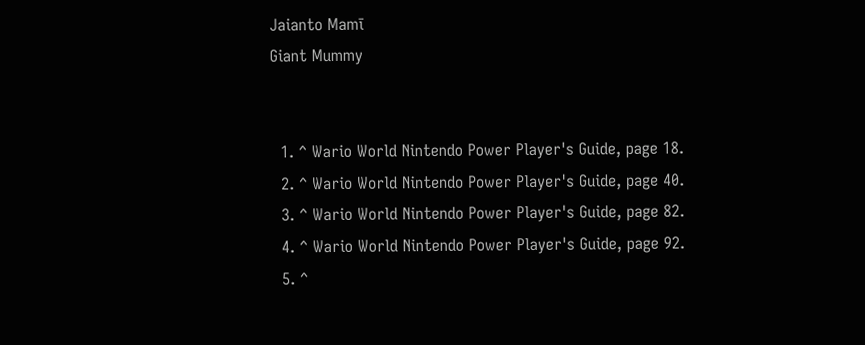Jaianto Mamī
Giant Mummy


  1. ^ Wario World Nintendo Power Player's Guide, page 18.
  2. ^ Wario World Nintendo Power Player's Guide, page 40.
  3. ^ Wario World Nintendo Power Player's Guide, page 82.
  4. ^ Wario World Nintendo Power Player's Guide, page 92.
  5. ^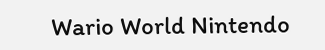Wario World Nintendo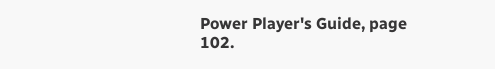Power Player's Guide, page 102.